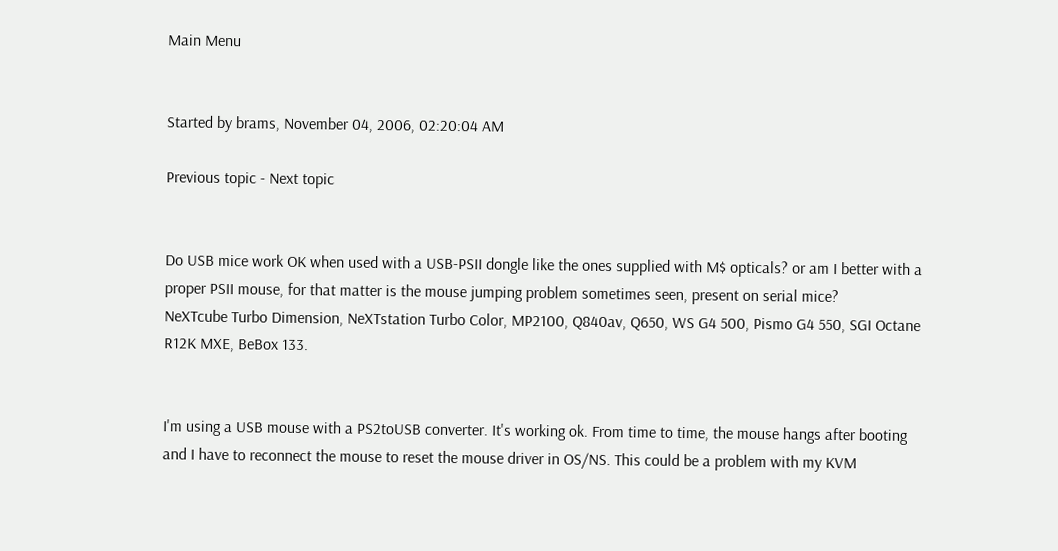Main Menu


Started by brams, November 04, 2006, 02:20:04 AM

Previous topic - Next topic


Do USB mice work OK when used with a USB-PSII dongle like the ones supplied with M$ opticals? or am I better with a proper PSII mouse, for that matter is the mouse jumping problem sometimes seen, present on serial mice?
NeXTcube Turbo Dimension, NeXTstation Turbo Color, MP2100, Q840av, Q650, WS G4 500, Pismo G4 550, SGI Octane R12K MXE, BeBox 133.


I'm using a USB mouse with a PS2toUSB converter. It's working ok. From time to time, the mouse hangs after booting and I have to reconnect the mouse to reset the mouse driver in OS/NS. This could be a problem with my KVM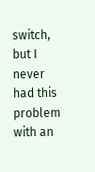switch, but I never had this problem with an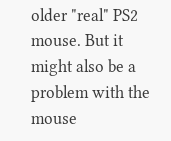older "real" PS2 mouse. But it might also be a problem with the mouse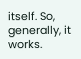itself. So, generally, it works.